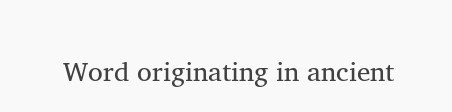Word originating in ancient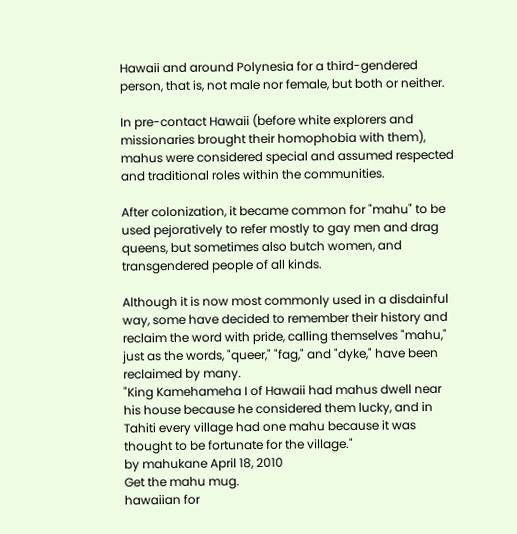Hawaii and around Polynesia for a third-gendered person, that is, not male nor female, but both or neither.

In pre-contact Hawaii (before white explorers and missionaries brought their homophobia with them), mahus were considered special and assumed respected and traditional roles within the communities.

After colonization, it became common for "mahu" to be used pejoratively to refer mostly to gay men and drag queens, but sometimes also butch women, and transgendered people of all kinds.

Although it is now most commonly used in a disdainful way, some have decided to remember their history and reclaim the word with pride, calling themselves "mahu," just as the words, "queer," "fag," and "dyke," have been reclaimed by many.
"King Kamehameha I of Hawaii had mahus dwell near his house because he considered them lucky, and in Tahiti every village had one mahu because it was thought to be fortunate for the village."
by mahukane April 18, 2010
Get the mahu mug.
hawaiian for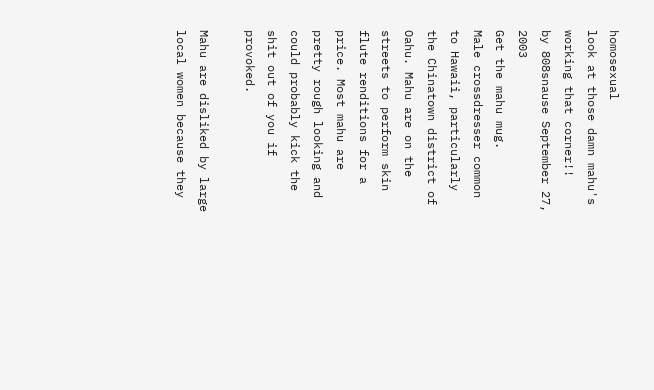homosexual
look at those damn mahu's working that corner!!
by 808snause September 27, 2003
Get the mahu mug.
Male crossdresser common to Hawaii, particularly the Chinatown district of Oahu. Mahu are on the streets to perform skin flute renditions for a price. Most mahu are pretty rough looking and could probably kick the shit out of you if provoked.

Mahu are disliked by large local women because they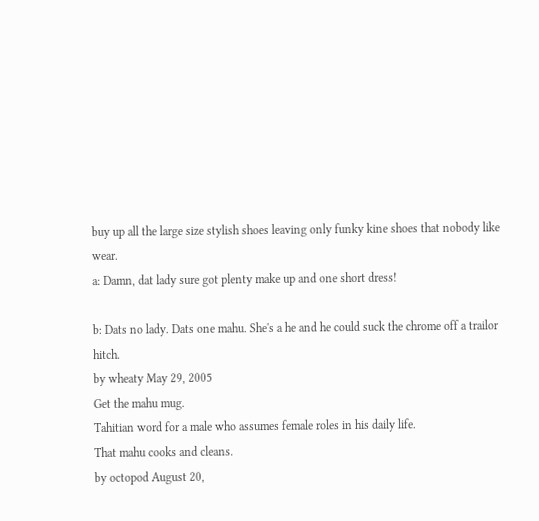buy up all the large size stylish shoes leaving only funky kine shoes that nobody like wear.
a: Damn, dat lady sure got plenty make up and one short dress!

b: Dats no lady. Dats one mahu. She's a he and he could suck the chrome off a trailor hitch.
by wheaty May 29, 2005
Get the mahu mug.
Tahitian word for a male who assumes female roles in his daily life.
That mahu cooks and cleans.
by octopod August 20,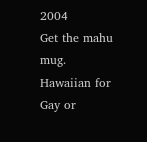2004
Get the mahu mug.
Hawaiian for Gay or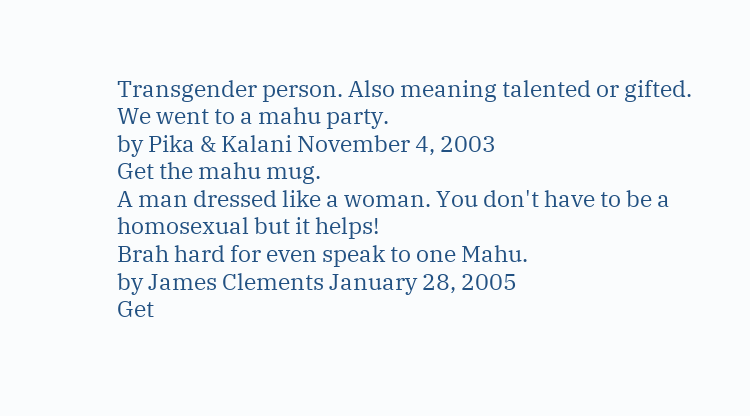Transgender person. Also meaning talented or gifted.
We went to a mahu party.
by Pika & Kalani November 4, 2003
Get the mahu mug.
A man dressed like a woman. You don't have to be a homosexual but it helps!
Brah hard for even speak to one Mahu.
by James Clements January 28, 2005
Get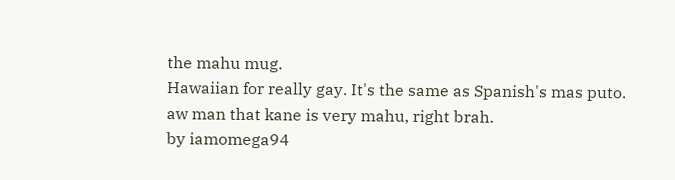the mahu mug.
Hawaiian for really gay. It's the same as Spanish's mas puto.
aw man that kane is very mahu, right brah.
by iamomega94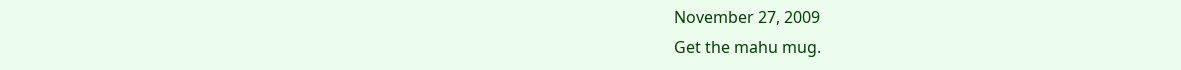November 27, 2009
Get the mahu mug.